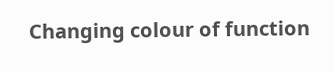Changing colour of function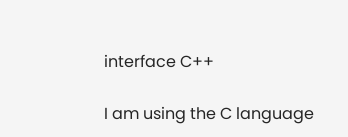interface C++

I am using the C language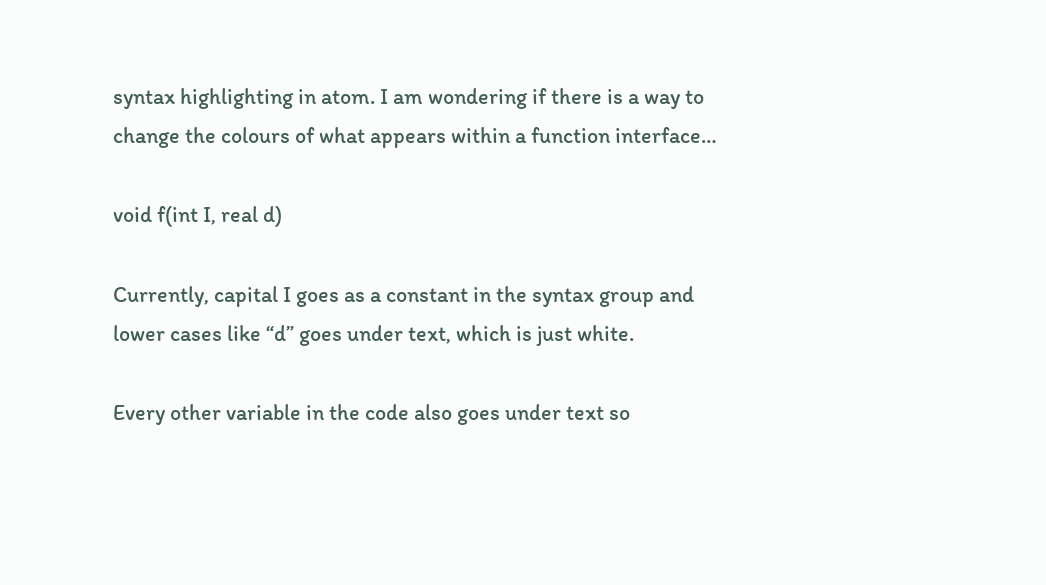syntax highlighting in atom. I am wondering if there is a way to change the colours of what appears within a function interface…

void f(int I, real d)

Currently, capital I goes as a constant in the syntax group and lower cases like “d” goes under text, which is just white.

Every other variable in the code also goes under text so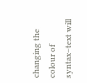changing the colour of syntax–text will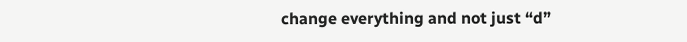change everything and not just “d”